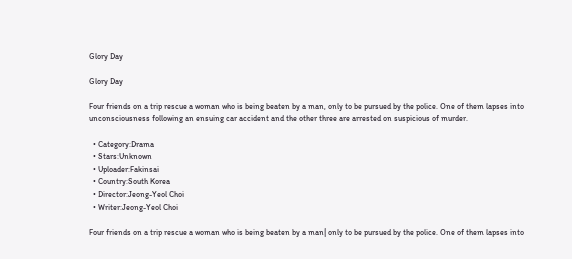Glory Day

Glory Day

Four friends on a trip rescue a woman who is being beaten by a man, only to be pursued by the police. One of them lapses into unconsciousness following an ensuing car accident and the other three are arrested on suspicious of murder.

  • Category:Drama
  • Stars:Unknown
  • Uploader:Fakinsai
  • Country:South Korea
  • Director:Jeong-Yeol Choi
  • Writer:Jeong-Yeol Choi

Four friends on a trip rescue a woman who is being beaten by a man| only to be pursued by the police. One of them lapses into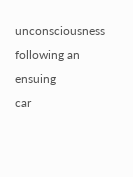unconsciousness following an ensuing
car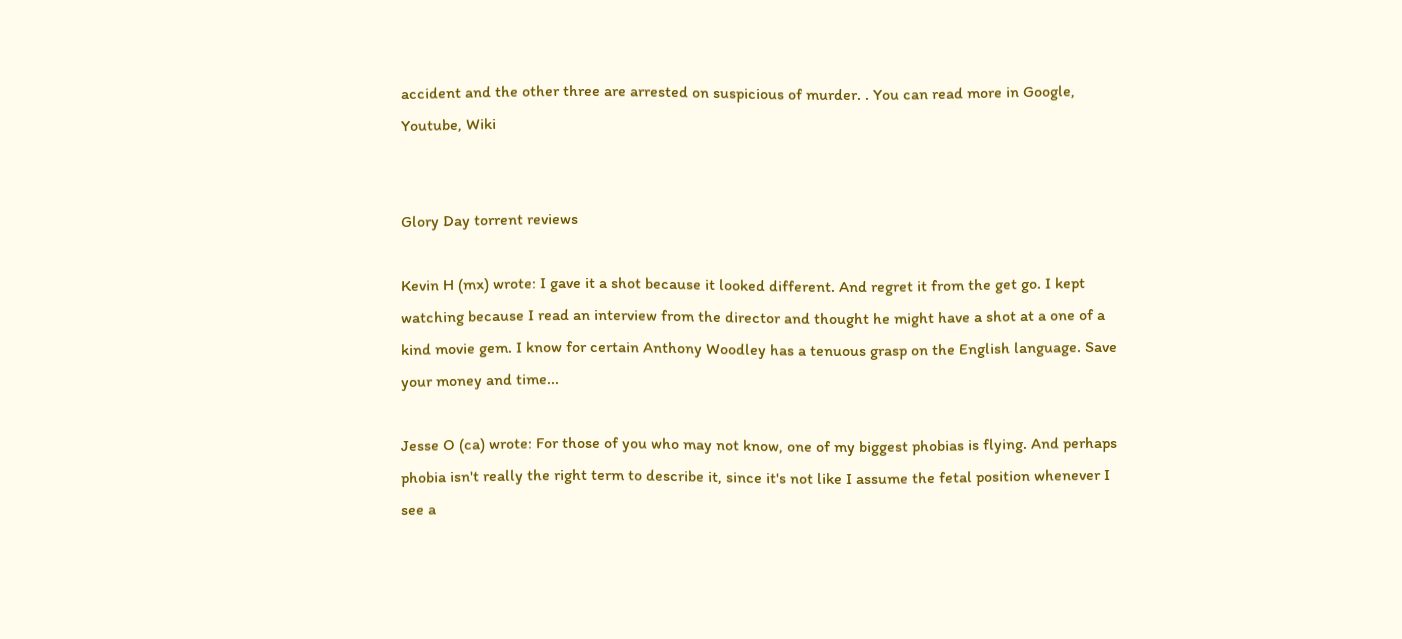accident and the other three are arrested on suspicious of murder. . You can read more in Google, Youtube, Wiki


Glory Day torrent reviews

Kevin H (mx) wrote: I gave it a shot because it looked different. And regret it from the get go. I kept watching because I read an interview from the director and thought he might have a shot at a one of a kind movie gem. I know for certain Anthony Woodley has a tenuous grasp on the English language. Save your money and time...

Jesse O (ca) wrote: For those of you who may not know, one of my biggest phobias is flying. And perhaps phobia isn't really the right term to describe it, since it's not like I assume the fetal position whenever I see a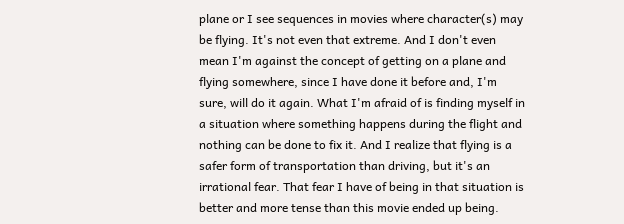plane or I see sequences in movies where character(s) may be flying. It's not even that extreme. And I don't even mean I'm against the concept of getting on a plane and flying somewhere, since I have done it before and, I'm sure, will do it again. What I'm afraid of is finding myself in a situation where something happens during the flight and nothing can be done to fix it. And I realize that flying is a safer form of transportation than driving, but it's an irrational fear. That fear I have of being in that situation is better and more tense than this movie ended up being.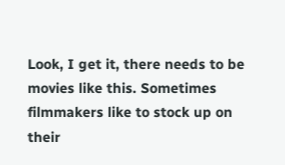Look, I get it, there needs to be movies like this. Sometimes filmmakers like to stock up on their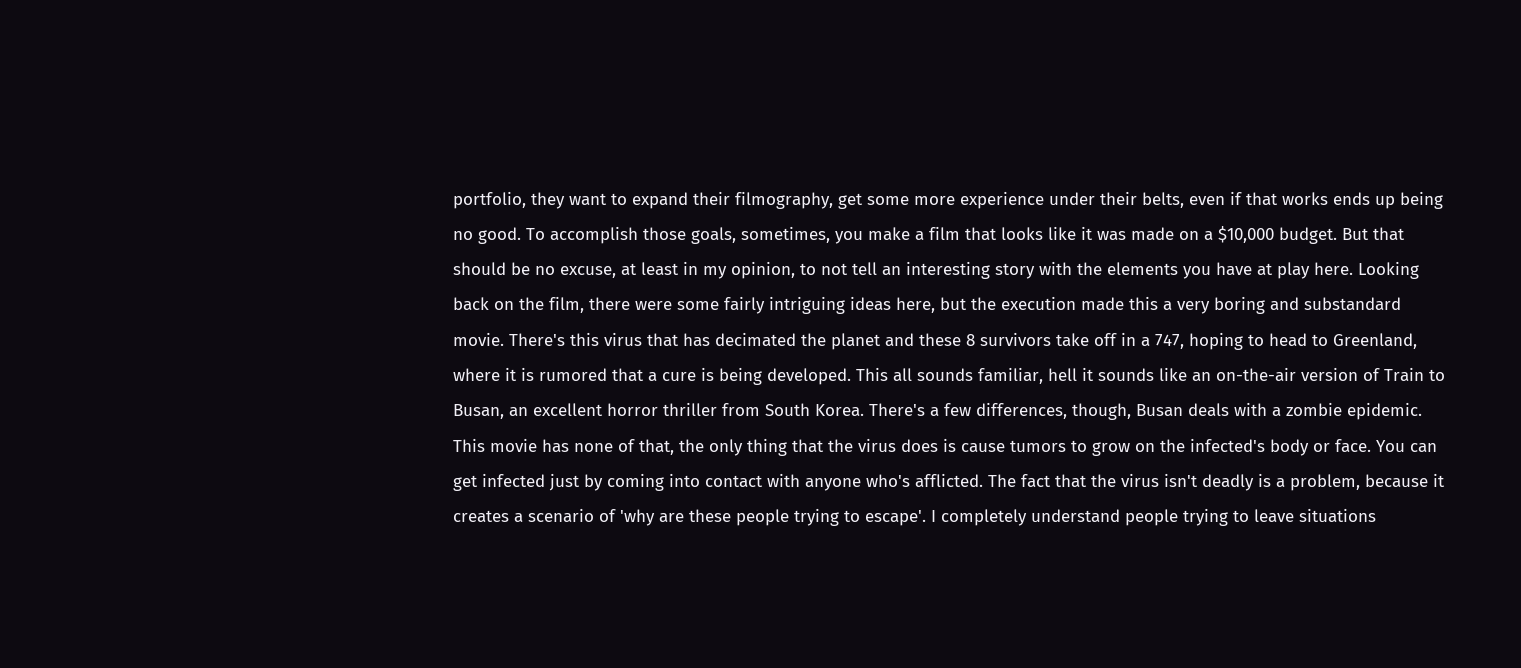portfolio, they want to expand their filmography, get some more experience under their belts, even if that works ends up being no good. To accomplish those goals, sometimes, you make a film that looks like it was made on a $10,000 budget. But that should be no excuse, at least in my opinion, to not tell an interesting story with the elements you have at play here. Looking back on the film, there were some fairly intriguing ideas here, but the execution made this a very boring and substandard movie. There's this virus that has decimated the planet and these 8 survivors take off in a 747, hoping to head to Greenland, where it is rumored that a cure is being developed. This all sounds familiar, hell it sounds like an on-the-air version of Train to Busan, an excellent horror thriller from South Korea. There's a few differences, though, Busan deals with a zombie epidemic. This movie has none of that, the only thing that the virus does is cause tumors to grow on the infected's body or face. You can get infected just by coming into contact with anyone who's afflicted. The fact that the virus isn't deadly is a problem, because it creates a scenario of 'why are these people trying to escape'. I completely understand people trying to leave situations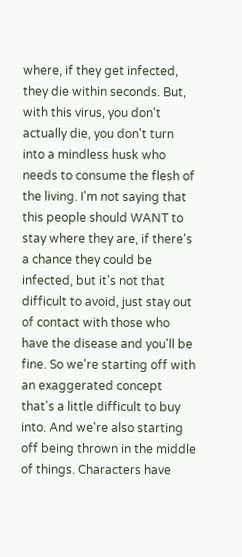where, if they get infected, they die within seconds. But, with this virus, you don't actually die, you don't turn into a mindless husk who needs to consume the flesh of the living. I'm not saying that this people should WANT to stay where they are, if there's a chance they could be infected, but it's not that difficult to avoid, just stay out of contact with those who have the disease and you'll be fine. So we're starting off with an exaggerated concept that's a little difficult to buy into. And we're also starting off being thrown in the middle of things. Characters have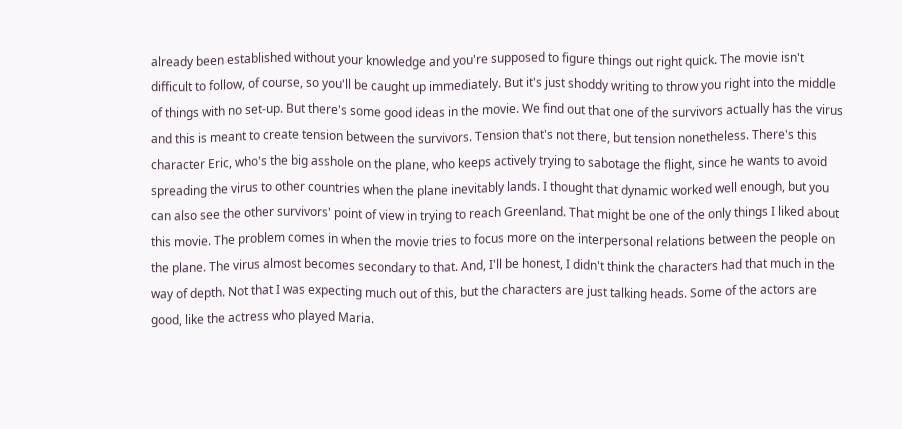already been established without your knowledge and you're supposed to figure things out right quick. The movie isn't difficult to follow, of course, so you'll be caught up immediately. But it's just shoddy writing to throw you right into the middle of things with no set-up. But there's some good ideas in the movie. We find out that one of the survivors actually has the virus and this is meant to create tension between the survivors. Tension that's not there, but tension nonetheless. There's this character Eric, who's the big asshole on the plane, who keeps actively trying to sabotage the flight, since he wants to avoid spreading the virus to other countries when the plane inevitably lands. I thought that dynamic worked well enough, but you can also see the other survivors' point of view in trying to reach Greenland. That might be one of the only things I liked about this movie. The problem comes in when the movie tries to focus more on the interpersonal relations between the people on the plane. The virus almost becomes secondary to that. And, I'll be honest, I didn't think the characters had that much in the way of depth. Not that I was expecting much out of this, but the characters are just talking heads. Some of the actors are good, like the actress who played Maria.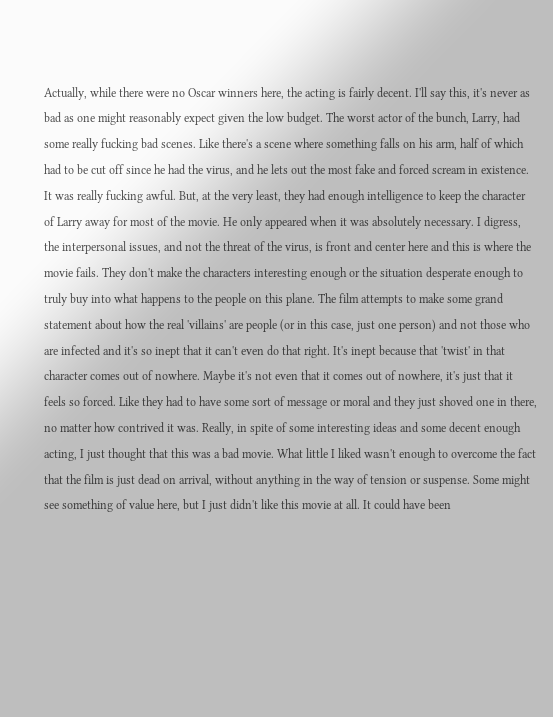Actually, while there were no Oscar winners here, the acting is fairly decent. I'll say this, it's never as bad as one might reasonably expect given the low budget. The worst actor of the bunch, Larry, had some really fucking bad scenes. Like there's a scene where something falls on his arm, half of which had to be cut off since he had the virus, and he lets out the most fake and forced scream in existence. It was really fucking awful. But, at the very least, they had enough intelligence to keep the character of Larry away for most of the movie. He only appeared when it was absolutely necessary. I digress, the interpersonal issues, and not the threat of the virus, is front and center here and this is where the movie fails. They don't make the characters interesting enough or the situation desperate enough to truly buy into what happens to the people on this plane. The film attempts to make some grand statement about how the real 'villains' are people (or in this case, just one person) and not those who are infected and it's so inept that it can't even do that right. It's inept because that 'twist' in that character comes out of nowhere. Maybe it's not even that it comes out of nowhere, it's just that it feels so forced. Like they had to have some sort of message or moral and they just shoved one in there, no matter how contrived it was. Really, in spite of some interesting ideas and some decent enough acting, I just thought that this was a bad movie. What little I liked wasn't enough to overcome the fact that the film is just dead on arrival, without anything in the way of tension or suspense. Some might see something of value here, but I just didn't like this movie at all. It could have been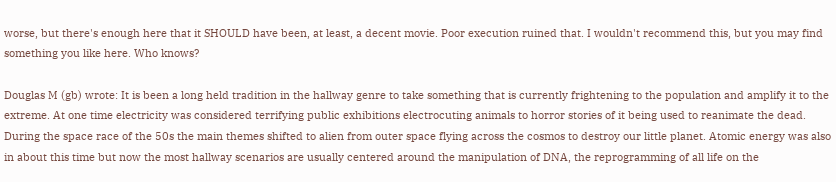worse, but there's enough here that it SHOULD have been, at least, a decent movie. Poor execution ruined that. I wouldn't recommend this, but you may find something you like here. Who knows?

Douglas M (gb) wrote: It is been a long held tradition in the hallway genre to take something that is currently frightening to the population and amplify it to the extreme. At one time electricity was considered terrifying public exhibitions electrocuting animals to horror stories of it being used to reanimate the dead. During the space race of the 50s the main themes shifted to alien from outer space flying across the cosmos to destroy our little planet. Atomic energy was also in about this time but now the most hallway scenarios are usually centered around the manipulation of DNA, the reprogramming of all life on the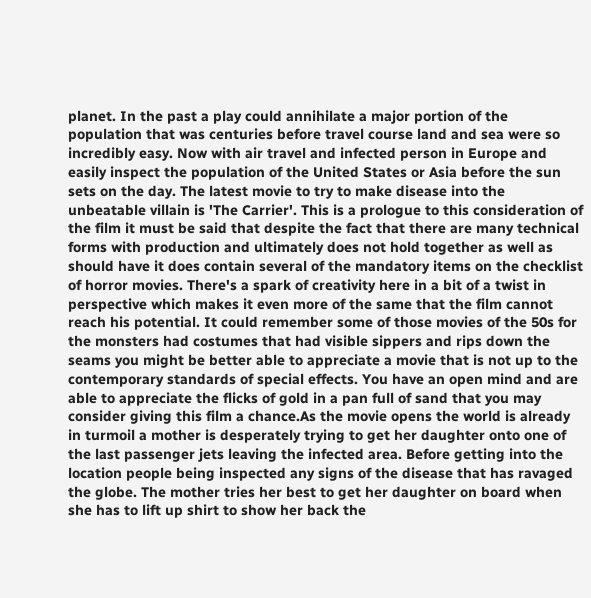planet. In the past a play could annihilate a major portion of the population that was centuries before travel course land and sea were so incredibly easy. Now with air travel and infected person in Europe and easily inspect the population of the United States or Asia before the sun sets on the day. The latest movie to try to make disease into the unbeatable villain is 'The Carrier'. This is a prologue to this consideration of the film it must be said that despite the fact that there are many technical forms with production and ultimately does not hold together as well as should have it does contain several of the mandatory items on the checklist of horror movies. There's a spark of creativity here in a bit of a twist in perspective which makes it even more of the same that the film cannot reach his potential. It could remember some of those movies of the 50s for the monsters had costumes that had visible sippers and rips down the seams you might be better able to appreciate a movie that is not up to the contemporary standards of special effects. You have an open mind and are able to appreciate the flicks of gold in a pan full of sand that you may consider giving this film a chance.As the movie opens the world is already in turmoil a mother is desperately trying to get her daughter onto one of the last passenger jets leaving the infected area. Before getting into the location people being inspected any signs of the disease that has ravaged the globe. The mother tries her best to get her daughter on board when she has to lift up shirt to show her back the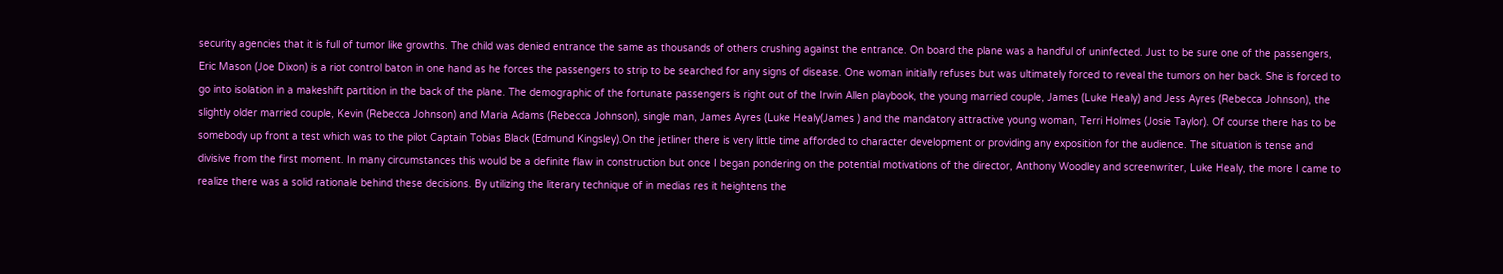security agencies that it is full of tumor like growths. The child was denied entrance the same as thousands of others crushing against the entrance. On board the plane was a handful of uninfected. Just to be sure one of the passengers, Eric Mason (Joe Dixon) is a riot control baton in one hand as he forces the passengers to strip to be searched for any signs of disease. One woman initially refuses but was ultimately forced to reveal the tumors on her back. She is forced to go into isolation in a makeshift partition in the back of the plane. The demographic of the fortunate passengers is right out of the Irwin Allen playbook, the young married couple, James (Luke Healy) and Jess Ayres (Rebecca Johnson), the slightly older married couple, Kevin (Rebecca Johnson) and Maria Adams (Rebecca Johnson), single man, James Ayres (Luke Healy(James ) and the mandatory attractive young woman, Terri Holmes (Josie Taylor). Of course there has to be somebody up front a test which was to the pilot Captain Tobias Black (Edmund Kingsley).On the jetliner there is very little time afforded to character development or providing any exposition for the audience. The situation is tense and divisive from the first moment. In many circumstances this would be a definite flaw in construction but once I began pondering on the potential motivations of the director, Anthony Woodley and screenwriter, Luke Healy, the more I came to realize there was a solid rationale behind these decisions. By utilizing the literary technique of in medias res it heightens the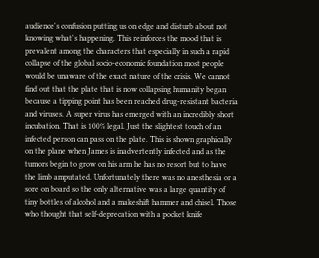audience's confusion putting us on edge and disturb about not knowing what's happening. This reinforces the mood that is prevalent among the characters that especially in such a rapid collapse of the global socio-economic foundation most people would be unaware of the exact nature of the crisis. We cannot find out that the plate that is now collapsing humanity began because a tipping point has been reached drug-resistant bacteria and viruses. A super virus has emerged with an incredibly short incubation. That is 100% legal. Just the slightest touch of an infected person can pass on the plate. This is shown graphically on the plane when James is inadvertently infected and as the tumors begin to grow on his arm he has no resort but to have the limb amputated. Unfortunately there was no anesthesia or a sore on board so the only alternative was a large quantity of tiny bottles of alcohol and a makeshift hammer and chisel. Those who thought that self-deprecation with a pocket knife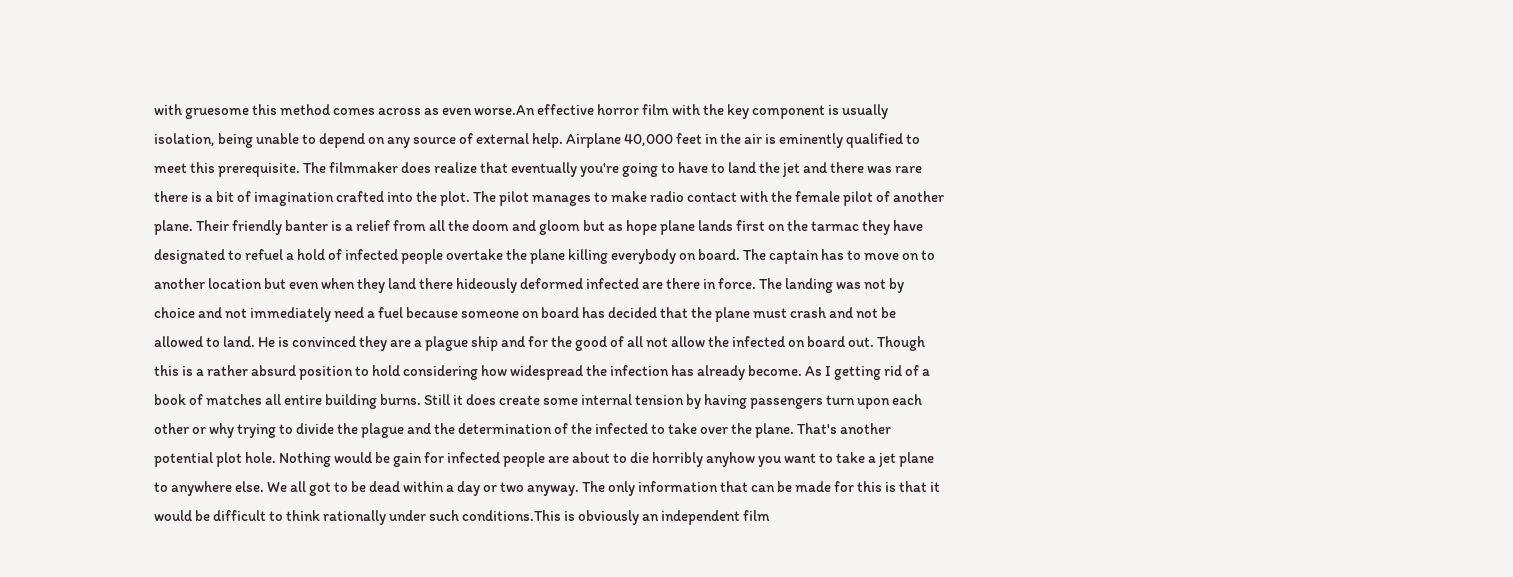with gruesome this method comes across as even worse.An effective horror film with the key component is usually isolation, being unable to depend on any source of external help. Airplane 40,000 feet in the air is eminently qualified to meet this prerequisite. The filmmaker does realize that eventually you're going to have to land the jet and there was rare there is a bit of imagination crafted into the plot. The pilot manages to make radio contact with the female pilot of another plane. Their friendly banter is a relief from all the doom and gloom but as hope plane lands first on the tarmac they have designated to refuel a hold of infected people overtake the plane killing everybody on board. The captain has to move on to another location but even when they land there hideously deformed infected are there in force. The landing was not by choice and not immediately need a fuel because someone on board has decided that the plane must crash and not be allowed to land. He is convinced they are a plague ship and for the good of all not allow the infected on board out. Though this is a rather absurd position to hold considering how widespread the infection has already become. As I getting rid of a book of matches all entire building burns. Still it does create some internal tension by having passengers turn upon each other or why trying to divide the plague and the determination of the infected to take over the plane. That's another potential plot hole. Nothing would be gain for infected people are about to die horribly anyhow you want to take a jet plane to anywhere else. We all got to be dead within a day or two anyway. The only information that can be made for this is that it would be difficult to think rationally under such conditions.This is obviously an independent film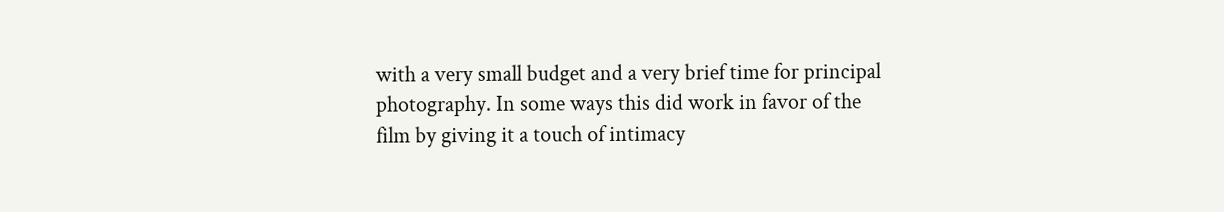with a very small budget and a very brief time for principal photography. In some ways this did work in favor of the film by giving it a touch of intimacy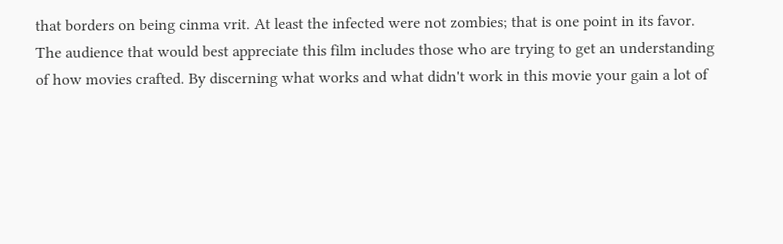that borders on being cinma vrit. At least the infected were not zombies; that is one point in its favor. The audience that would best appreciate this film includes those who are trying to get an understanding of how movies crafted. By discerning what works and what didn't work in this movie your gain a lot of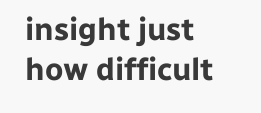insight just how difficult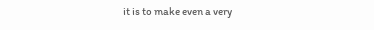it is to make even a very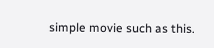simple movie such as this.